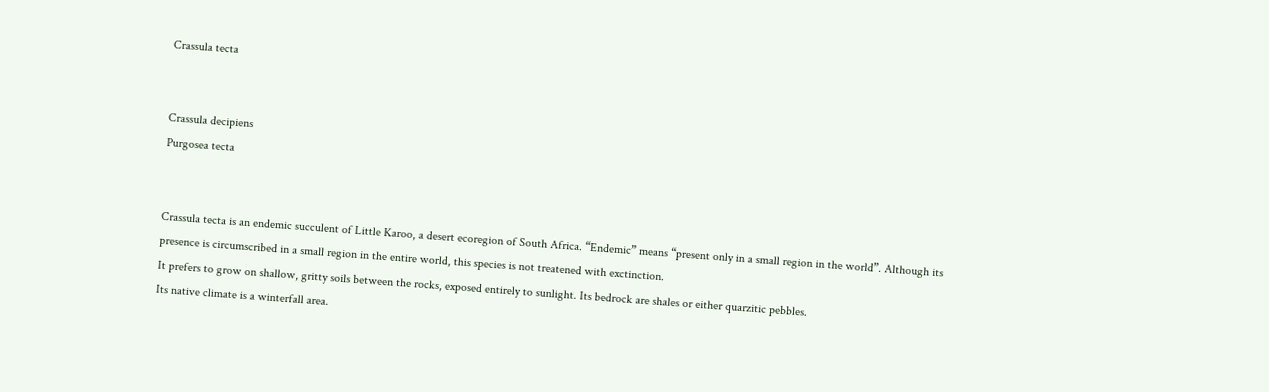Crassula tecta


Crassula decipiens
Purgosea tecta


Crassula tecta is an endemic succulent of Little Karoo, a desert ecoregion of South Africa. “Endemic” means “present only in a small region in the world”. Although its presence is circumscribed in a small region in the entire world, this species is not treatened with exctinction.
It prefers to grow on shallow, gritty soils between the rocks, exposed entirely to sunlight. Its bedrock are shales or either quarzitic pebbles.
Its native climate is a winterfall area.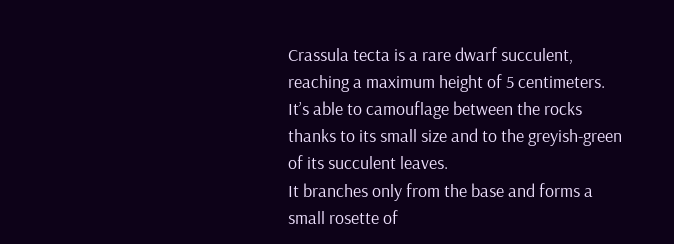Crassula tecta is a rare dwarf succulent, reaching a maximum height of 5 centimeters. It’s able to camouflage between the rocks thanks to its small size and to the greyish-green of its succulent leaves.
It branches only from the base and forms a small rosette of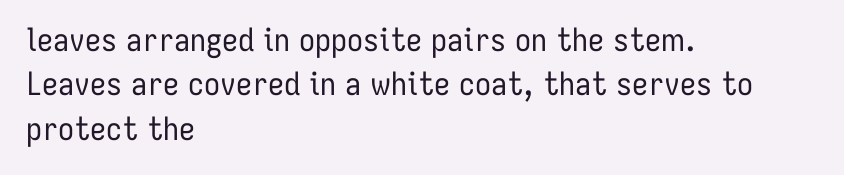leaves arranged in opposite pairs on the stem.
Leaves are covered in a white coat, that serves to protect the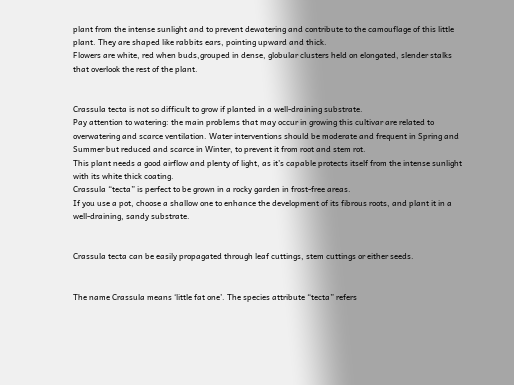plant from the intense sunlight and to prevent dewatering and contribute to the camouflage of this little plant. They are shaped like rabbits ears, pointing upward and thick.
Flowers are white, red when buds,grouped in dense, globular clusters held on elongated, slender stalks that overlook the rest of the plant.


Crassula tecta is not so difficult to grow if planted in a well-draining substrate.
Pay attention to watering: the main problems that may occur in growing this cultivar are related to overwatering and scarce ventilation. Water interventions should be moderate and frequent in Spring and Summer but reduced and scarce in Winter, to prevent it from root and stem rot.
This plant needs a good airflow and plenty of light, as it’s capable protects itself from the intense sunlight with its white thick coating.
Crassula “tecta” is perfect to be grown in a rocky garden in frost-free areas.
If you use a pot, choose a shallow one to enhance the development of its fibrous roots, and plant it in a well-draining, sandy substrate.


Crassula tecta can be easily propagated through leaf cuttings, stem cuttings or either seeds.


The name Crassula means ‘little fat one’. The species attribute “tecta” refers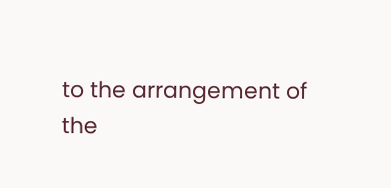to the arrangement of the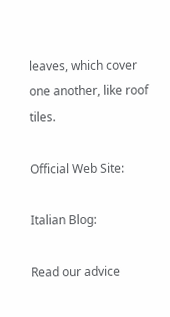leaves, which cover one another, like roof tiles.

Official Web Site:

Italian Blog:

Read our advice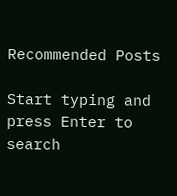Recommended Posts

Start typing and press Enter to search